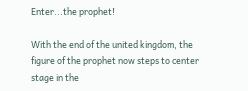Enter...the prophet!

With the end of the united kingdom, the figure of the prophet now steps to center stage in the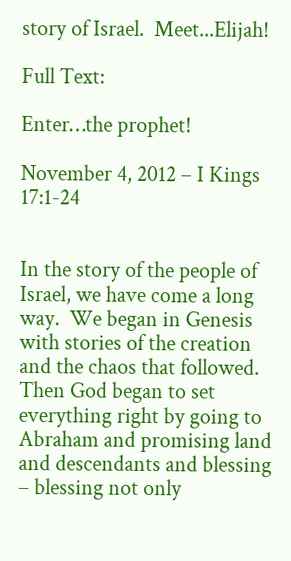story of Israel.  Meet...Elijah!

Full Text:

Enter…the prophet!

November 4, 2012 – I Kings 17:1-24


In the story of the people of Israel, we have come a long way.  We began in Genesis with stories of the creation and the chaos that followed.  Then God began to set everything right by going to Abraham and promising land and descendants and blessing – blessing not only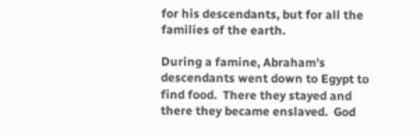for his descendants, but for all the families of the earth.

During a famine, Abraham’s descendants went down to Egypt to find food.  There they stayed and there they became enslaved.  God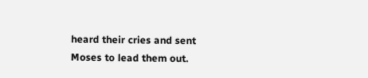heard their cries and sent Moses to lead them out.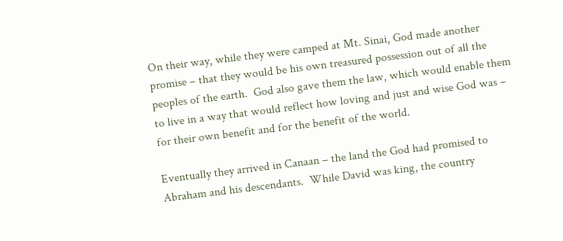On their way, while they were camped at Mt. Sinai, God made another promise – that they would be his own treasured possession out of all the peoples of the earth.  God also gave them the law, which would enable them to live in a way that would reflect how loving and just and wise God was – for their own benefit and for the benefit of the world.

Eventually they arrived in Canaan – the land the God had promised to Abraham and his descendants.  While David was king, the country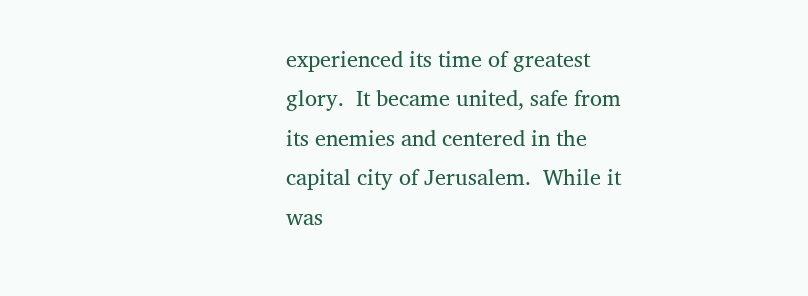experienced its time of greatest glory.  It became united, safe from its enemies and centered in the capital city of Jerusalem.  While it was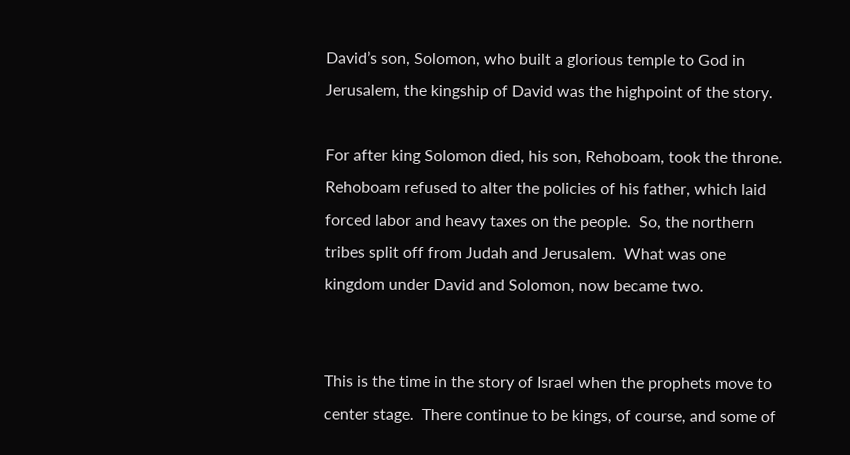David’s son, Solomon, who built a glorious temple to God in Jerusalem, the kingship of David was the highpoint of the story.

For after king Solomon died, his son, Rehoboam, took the throne.  Rehoboam refused to alter the policies of his father, which laid forced labor and heavy taxes on the people.  So, the northern tribes split off from Judah and Jerusalem.  What was one kingdom under David and Solomon, now became two.


This is the time in the story of Israel when the prophets move to center stage.  There continue to be kings, of course, and some of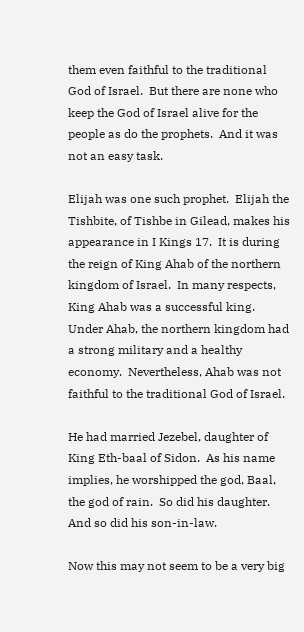them even faithful to the traditional God of Israel.  But there are none who keep the God of Israel alive for the people as do the prophets.  And it was not an easy task.

Elijah was one such prophet.  Elijah the Tishbite, of Tishbe in Gilead, makes his appearance in I Kings 17.  It is during the reign of King Ahab of the northern kingdom of Israel.  In many respects, King Ahab was a successful king.  Under Ahab, the northern kingdom had a strong military and a healthy economy.  Nevertheless, Ahab was not faithful to the traditional God of Israel.

He had married Jezebel, daughter of King Eth-baal of Sidon.  As his name implies, he worshipped the god, Baal, the god of rain.  So did his daughter.  And so did his son-in-law.

Now this may not seem to be a very big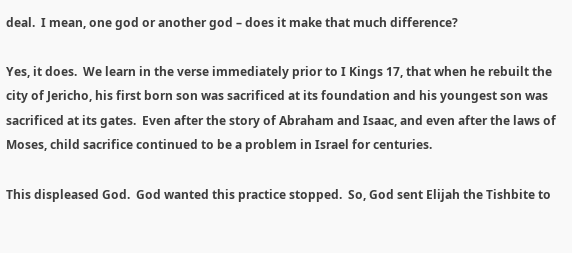deal.  I mean, one god or another god – does it make that much difference?

Yes, it does.  We learn in the verse immediately prior to I Kings 17, that when he rebuilt the city of Jericho, his first born son was sacrificed at its foundation and his youngest son was sacrificed at its gates.  Even after the story of Abraham and Isaac, and even after the laws of Moses, child sacrifice continued to be a problem in Israel for centuries.

This displeased God.  God wanted this practice stopped.  So, God sent Elijah the Tishbite to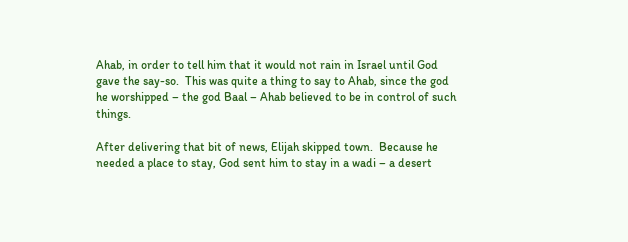Ahab, in order to tell him that it would not rain in Israel until God gave the say-so.  This was quite a thing to say to Ahab, since the god he worshipped – the god Baal – Ahab believed to be in control of such things.

After delivering that bit of news, Elijah skipped town.  Because he needed a place to stay, God sent him to stay in a wadi – a desert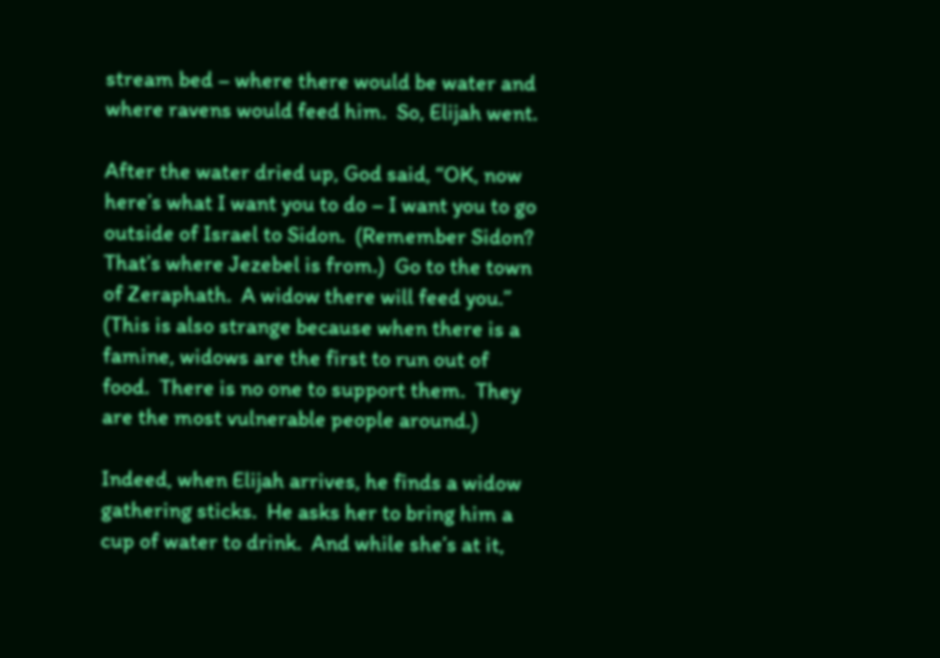stream bed – where there would be water and where ravens would feed him.  So, Elijah went.

After the water dried up, God said, “OK, now here’s what I want you to do – I want you to go outside of Israel to Sidon.  (Remember Sidon?  That’s where Jezebel is from.)  Go to the town of Zeraphath.  A widow there will feed you.”  (This is also strange because when there is a famine, widows are the first to run out of food.  There is no one to support them.  They are the most vulnerable people around.)

Indeed, when Elijah arrives, he finds a widow gathering sticks.  He asks her to bring him a cup of water to drink.  And while she’s at it,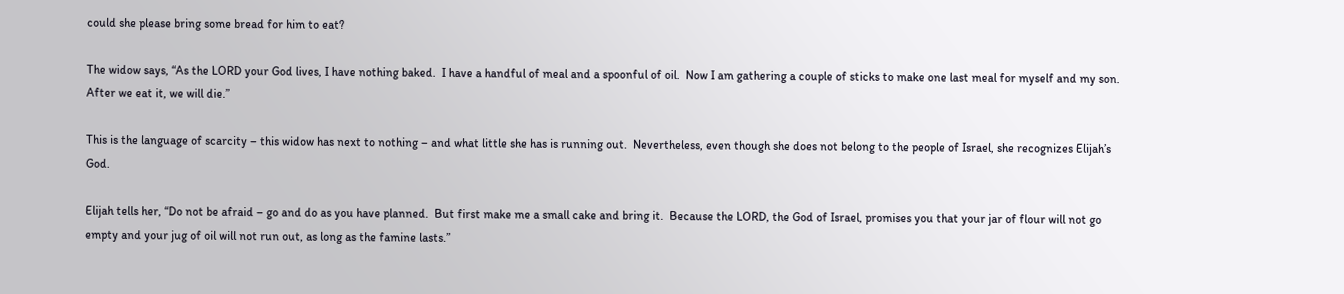could she please bring some bread for him to eat?

The widow says, “As the LORD your God lives, I have nothing baked.  I have a handful of meal and a spoonful of oil.  Now I am gathering a couple of sticks to make one last meal for myself and my son.  After we eat it, we will die.”

This is the language of scarcity – this widow has next to nothing – and what little she has is running out.  Nevertheless, even though she does not belong to the people of Israel, she recognizes Elijah’s God.

Elijah tells her, “Do not be afraid – go and do as you have planned.  But first make me a small cake and bring it.  Because the LORD, the God of Israel, promises you that your jar of flour will not go empty and your jug of oil will not run out, as long as the famine lasts.”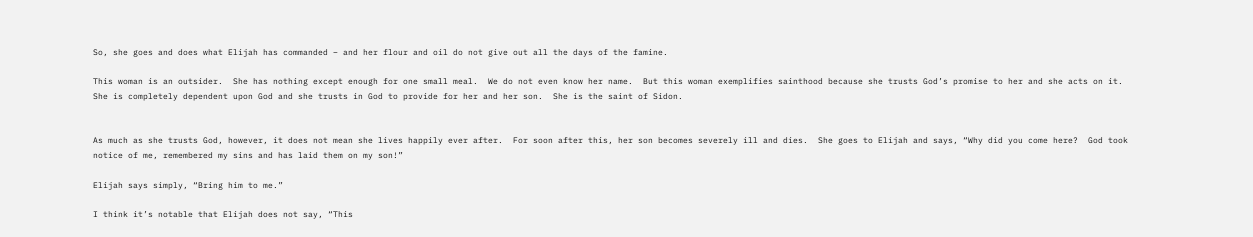So, she goes and does what Elijah has commanded – and her flour and oil do not give out all the days of the famine.

This woman is an outsider.  She has nothing except enough for one small meal.  We do not even know her name.  But this woman exemplifies sainthood because she trusts God’s promise to her and she acts on it.  She is completely dependent upon God and she trusts in God to provide for her and her son.  She is the saint of Sidon.


As much as she trusts God, however, it does not mean she lives happily ever after.  For soon after this, her son becomes severely ill and dies.  She goes to Elijah and says, “Why did you come here?  God took notice of me, remembered my sins and has laid them on my son!”

Elijah says simply, “Bring him to me.”

I think it’s notable that Elijah does not say, “This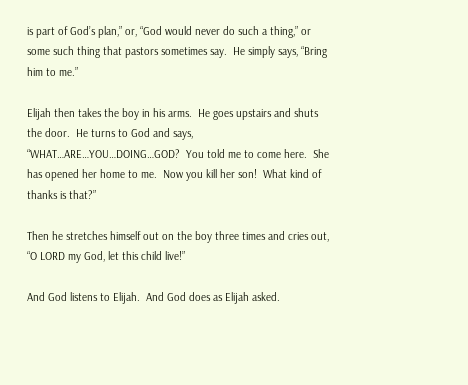is part of God’s plan,” or, “God would never do such a thing,” or some such thing that pastors sometimes say.  He simply says, “Bring him to me.”

Elijah then takes the boy in his arms.  He goes upstairs and shuts the door.  He turns to God and says, “WHAT…ARE…YOU…DOING…GOD?  You told me to come here.  She has opened her home to me.  Now you kill her son!  What kind of thanks is that?”

Then he stretches himself out on the boy three times and cries out, “O LORD my God, let this child live!”

And God listens to Elijah.  And God does as Elijah asked.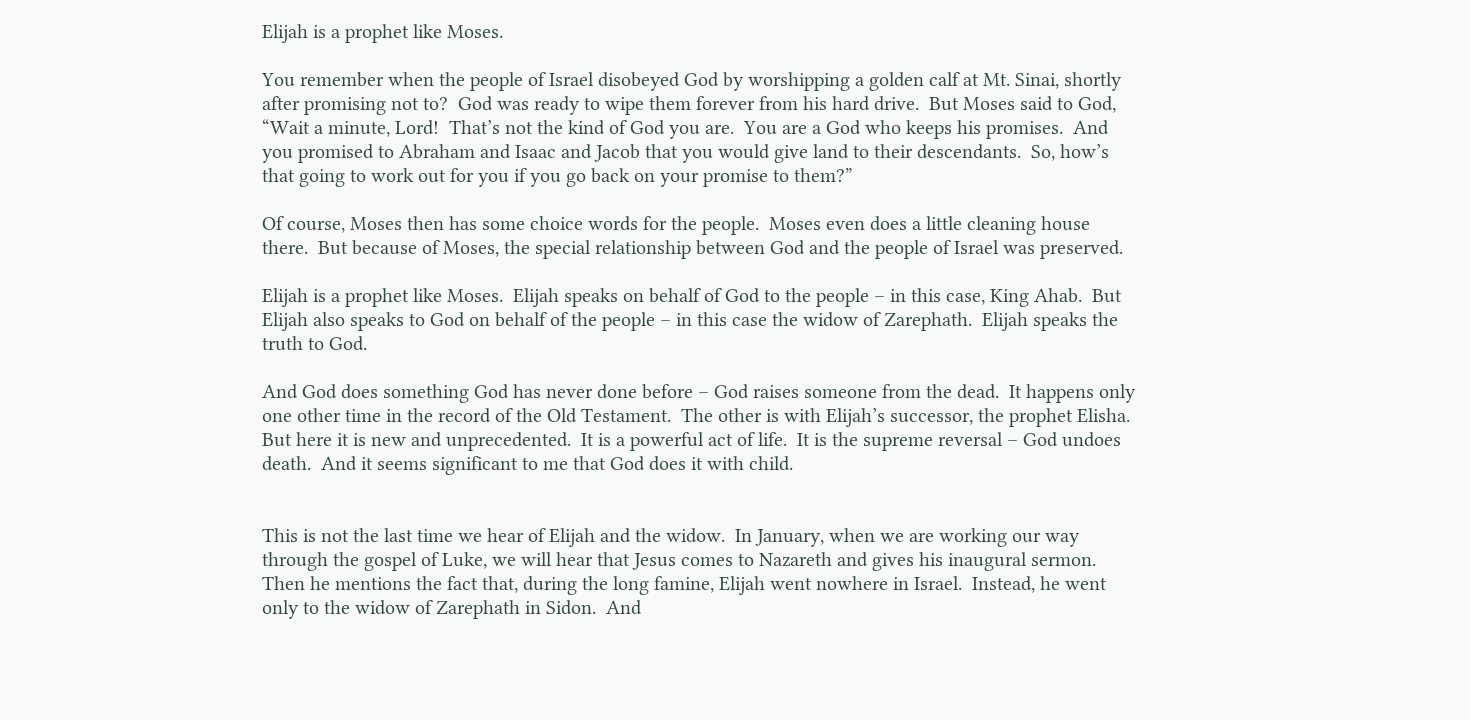Elijah is a prophet like Moses.

You remember when the people of Israel disobeyed God by worshipping a golden calf at Mt. Sinai, shortly after promising not to?  God was ready to wipe them forever from his hard drive.  But Moses said to God, “Wait a minute, Lord!  That’s not the kind of God you are.  You are a God who keeps his promises.  And you promised to Abraham and Isaac and Jacob that you would give land to their descendants.  So, how’s that going to work out for you if you go back on your promise to them?”

Of course, Moses then has some choice words for the people.  Moses even does a little cleaning house there.  But because of Moses, the special relationship between God and the people of Israel was preserved.

Elijah is a prophet like Moses.  Elijah speaks on behalf of God to the people – in this case, King Ahab.  But Elijah also speaks to God on behalf of the people – in this case the widow of Zarephath.  Elijah speaks the truth to God.

And God does something God has never done before – God raises someone from the dead.  It happens only one other time in the record of the Old Testament.  The other is with Elijah’s successor, the prophet Elisha.  But here it is new and unprecedented.  It is a powerful act of life.  It is the supreme reversal – God undoes death.  And it seems significant to me that God does it with child.


This is not the last time we hear of Elijah and the widow.  In January, when we are working our way through the gospel of Luke, we will hear that Jesus comes to Nazareth and gives his inaugural sermon.  Then he mentions the fact that, during the long famine, Elijah went nowhere in Israel.  Instead, he went only to the widow of Zarephath in Sidon.  And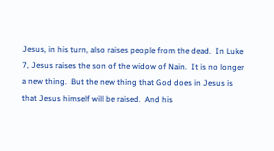Jesus, in his turn, also raises people from the dead.  In Luke 7, Jesus raises the son of the widow of Nain.  It is no longer a new thing.  But the new thing that God does in Jesus is that Jesus himself will be raised.  And his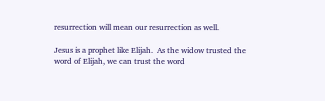resurrection will mean our resurrection as well.

Jesus is a prophet like Elijah.  As the widow trusted the word of Elijah, we can trust the word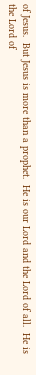of Jesus.  But Jesus is more than a prophet.  He is our Lord and the Lord of all.  He is the Lord of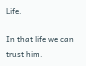Life.

In that life we can trust him.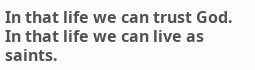In that life we can trust God.  In that life we can live as saints.